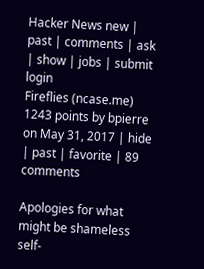Hacker News new | past | comments | ask | show | jobs | submit login
Fireflies (ncase.me)
1243 points by bpierre on May 31, 2017 | hide | past | favorite | 89 comments

Apologies for what might be shameless self-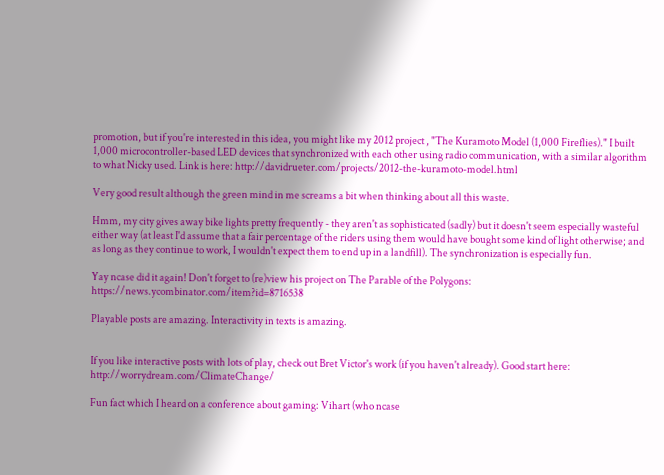promotion, but if you're interested in this idea, you might like my 2012 project , "The Kuramoto Model (1,000 Fireflies)." I built 1,000 microcontroller-based LED devices that synchronized with each other using radio communication, with a similar algorithm to what Nicky used. Link is here: http://davidrueter.com/projects/2012-the-kuramoto-model.html

Very good result although the green mind in me screams a bit when thinking about all this waste.

Hmm, my city gives away bike lights pretty frequently - they aren't as sophisticated (sadly) but it doesn't seem especially wasteful either way (at least I'd assume that a fair percentage of the riders using them would have bought some kind of light otherwise; and as long as they continue to work, I wouldn't expect them to end up in a landfill). The synchronization is especially fun.

Yay ncase did it again! Don't forget to (re)view his project on The Parable of the Polygons: https://news.ycombinator.com/item?id=8716538

Playable posts are amazing. Interactivity in texts is amazing.


If you like interactive posts with lots of play, check out Bret Victor's work (if you haven't already). Good start here: http://worrydream.com/ClimateChange/

Fun fact which I heard on a conference about gaming: Vihart (who ncase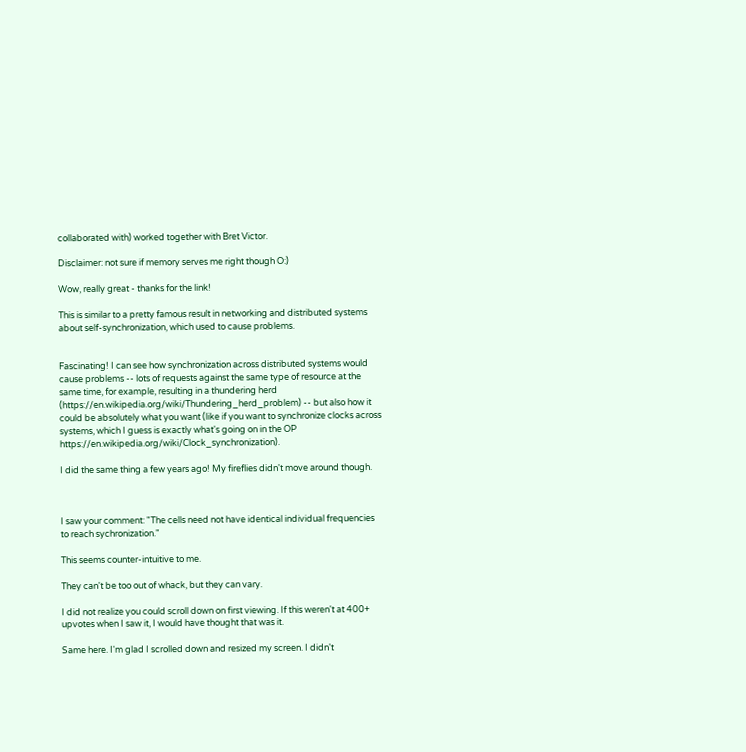collaborated with) worked together with Bret Victor.

Disclaimer: not sure if memory serves me right though O:)

Wow, really great - thanks for the link!

This is similar to a pretty famous result in networking and distributed systems about self-synchronization, which used to cause problems.


Fascinating! I can see how synchronization across distributed systems would cause problems -- lots of requests against the same type of resource at the same time, for example, resulting in a thundering herd (https://en.wikipedia.org/wiki/Thundering_herd_problem) -- but also how it could be absolutely what you want (like if you want to synchronize clocks across systems, which I guess is exactly what's going on in the OP https://en.wikipedia.org/wiki/Clock_synchronization).

I did the same thing a few years ago! My fireflies didn't move around though.



I saw your comment: "The cells need not have identical individual frequencies to reach sychronization."

This seems counter-intuitive to me.

They can't be too out of whack, but they can vary.

I did not realize you could scroll down on first viewing. If this weren't at 400+ upvotes when I saw it, I would have thought that was it.

Same here. I'm glad I scrolled down and resized my screen. I didn't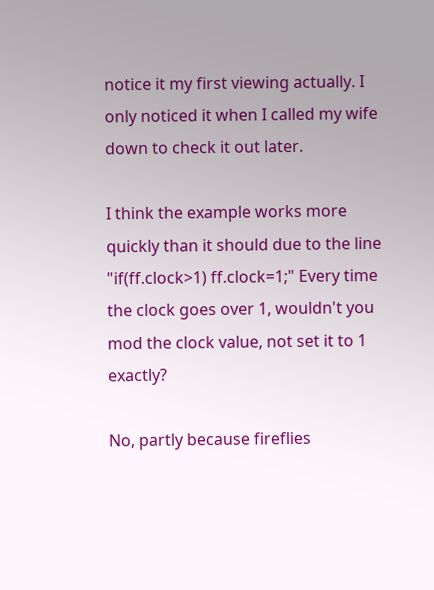notice it my first viewing actually. I only noticed it when I called my wife down to check it out later.

I think the example works more quickly than it should due to the line "if(ff.clock>1) ff.clock=1;" Every time the clock goes over 1, wouldn't you mod the clock value, not set it to 1 exactly?

No, partly because fireflies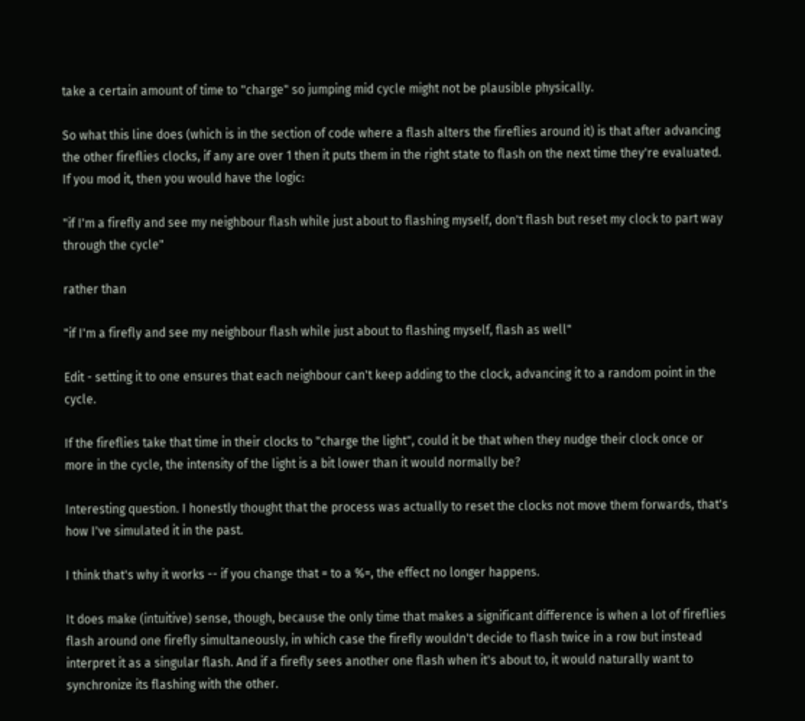take a certain amount of time to "charge" so jumping mid cycle might not be plausible physically.

So what this line does (which is in the section of code where a flash alters the fireflies around it) is that after advancing the other fireflies clocks, if any are over 1 then it puts them in the right state to flash on the next time they're evaluated. If you mod it, then you would have the logic:

"if I'm a firefly and see my neighbour flash while just about to flashing myself, don't flash but reset my clock to part way through the cycle"

rather than

"if I'm a firefly and see my neighbour flash while just about to flashing myself, flash as well"

Edit - setting it to one ensures that each neighbour can't keep adding to the clock, advancing it to a random point in the cycle.

If the fireflies take that time in their clocks to "charge the light", could it be that when they nudge their clock once or more in the cycle, the intensity of the light is a bit lower than it would normally be?

Interesting question. I honestly thought that the process was actually to reset the clocks not move them forwards, that's how I've simulated it in the past.

I think that's why it works -- if you change that = to a %=, the effect no longer happens.

It does make (intuitive) sense, though, because the only time that makes a significant difference is when a lot of fireflies flash around one firefly simultaneously, in which case the firefly wouldn't decide to flash twice in a row but instead interpret it as a singular flash. And if a firefly sees another one flash when it's about to, it would naturally want to synchronize its flashing with the other.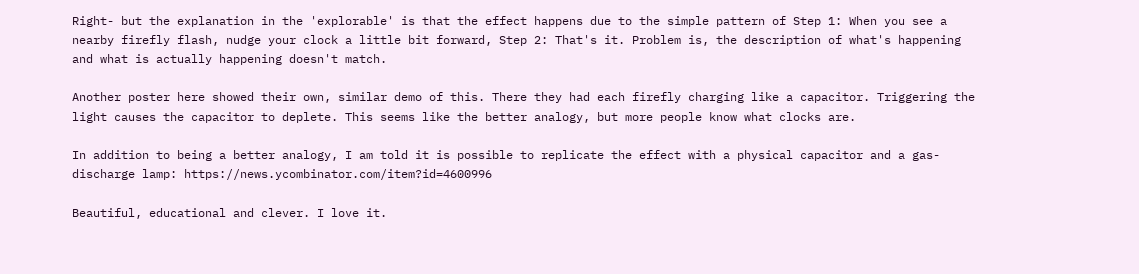Right- but the explanation in the 'explorable' is that the effect happens due to the simple pattern of Step 1: When you see a nearby firefly flash, nudge your clock a little bit forward, Step 2: That's it. Problem is, the description of what's happening and what is actually happening doesn't match.

Another poster here showed their own, similar demo of this. There they had each firefly charging like a capacitor. Triggering the light causes the capacitor to deplete. This seems like the better analogy, but more people know what clocks are.

In addition to being a better analogy, I am told it is possible to replicate the effect with a physical capacitor and a gas-discharge lamp: https://news.ycombinator.com/item?id=4600996

Beautiful, educational and clever. I love it.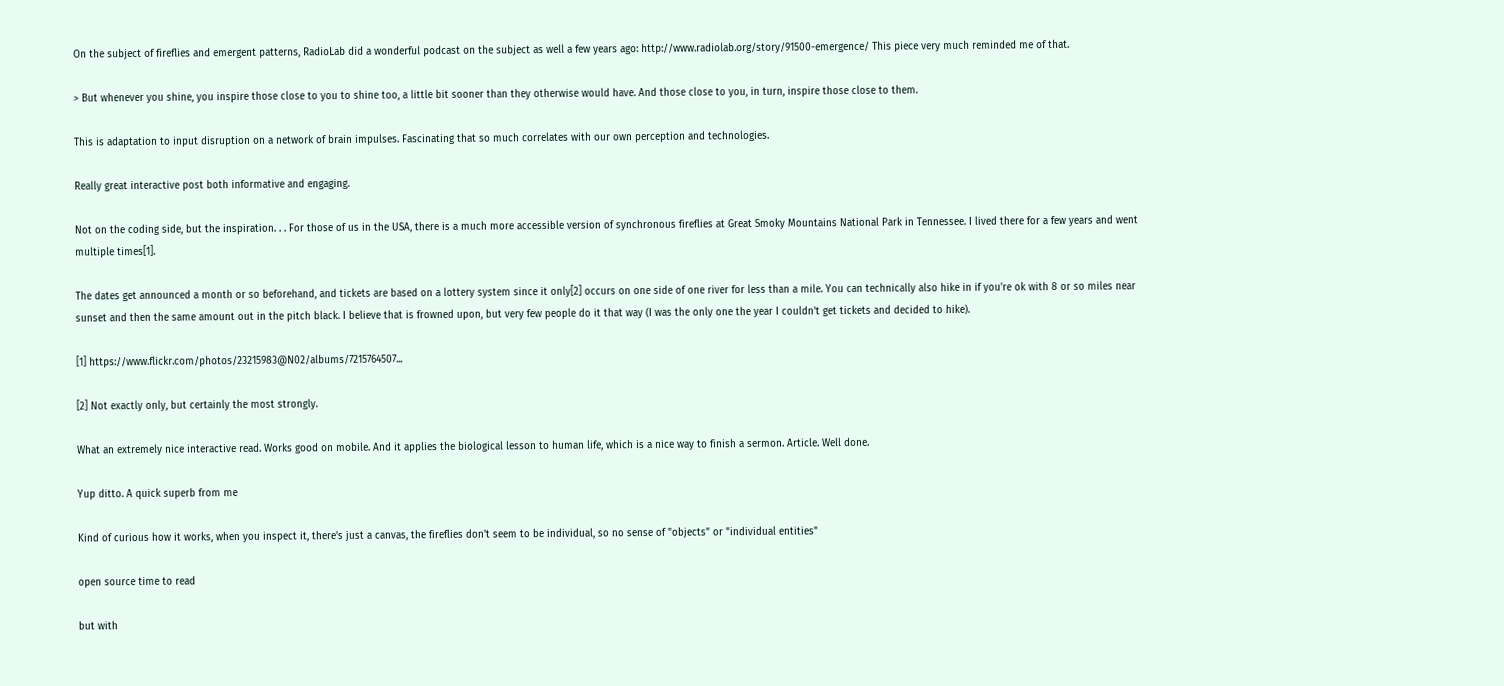On the subject of fireflies and emergent patterns, RadioLab did a wonderful podcast on the subject as well a few years ago: http://www.radiolab.org/story/91500-emergence/ This piece very much reminded me of that.

> But whenever you shine, you inspire those close to you to shine too, a little bit sooner than they otherwise would have. And those close to you, in turn, inspire those close to them.

This is adaptation to input disruption on a network of brain impulses. Fascinating that so much correlates with our own perception and technologies.

Really great interactive post both informative and engaging.

Not on the coding side, but the inspiration. . . For those of us in the USA, there is a much more accessible version of synchronous fireflies at Great Smoky Mountains National Park in Tennessee. I lived there for a few years and went multiple times[1].

The dates get announced a month or so beforehand, and tickets are based on a lottery system since it only[2] occurs on one side of one river for less than a mile. You can technically also hike in if you're ok with 8 or so miles near sunset and then the same amount out in the pitch black. I believe that is frowned upon, but very few people do it that way (I was the only one the year I couldn't get tickets and decided to hike).

[1] https://www.flickr.com/photos/23215983@N02/albums/7215764507...

[2] Not exactly only, but certainly the most strongly.

What an extremely nice interactive read. Works good on mobile. And it applies the biological lesson to human life, which is a nice way to finish a sermon. Article. Well done.

Yup ditto. A quick superb from me

Kind of curious how it works, when you inspect it, there's just a canvas, the fireflies don't seem to be individual, so no sense of "objects" or "individual entities"

open source time to read

but with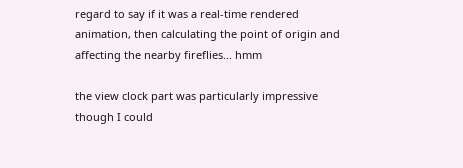regard to say if it was a real-time rendered animation, then calculating the point of origin and affecting the nearby fireflies... hmm

the view clock part was particularly impressive though I could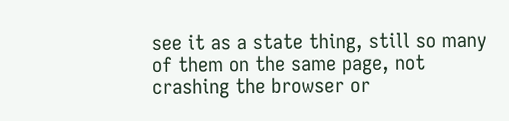see it as a state thing, still so many of them on the same page, not crashing the browser or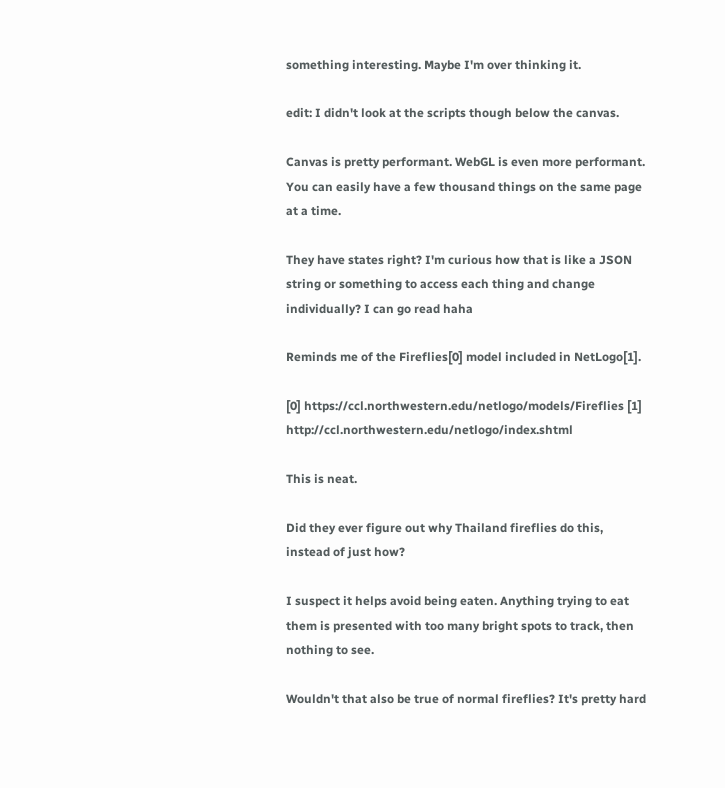something interesting. Maybe I'm over thinking it.

edit: I didn't look at the scripts though below the canvas.

Canvas is pretty performant. WebGL is even more performant. You can easily have a few thousand things on the same page at a time.

They have states right? I'm curious how that is like a JSON string or something to access each thing and change individually? I can go read haha

Reminds me of the Fireflies[0] model included in NetLogo[1].

[0] https://ccl.northwestern.edu/netlogo/models/Fireflies [1] http://ccl.northwestern.edu/netlogo/index.shtml

This is neat.

Did they ever figure out why Thailand fireflies do this, instead of just how?

I suspect it helps avoid being eaten. Anything trying to eat them is presented with too many bright spots to track, then nothing to see.

Wouldn't that also be true of normal fireflies? It's pretty hard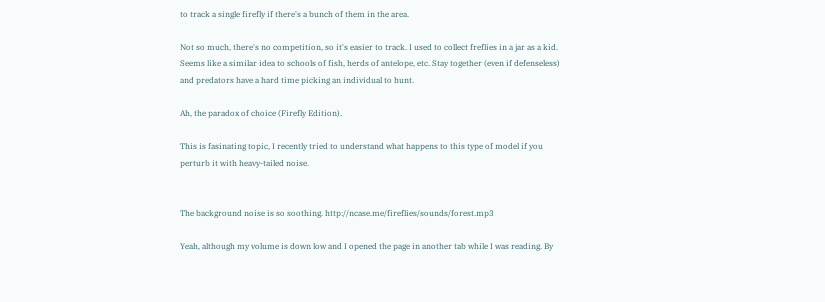to track a single firefly if there's a bunch of them in the area.

Not so much, there's no competition, so it's easier to track. I used to collect freflies in a jar as a kid. Seems like a similar idea to schools of fish, herds of antelope, etc. Stay together (even if defenseless) and predators have a hard time picking an individual to hunt.

Ah, the paradox of choice (Firefly Edition).

This is fasinating topic, I recently tried to understand what happens to this type of model if you perturb it with heavy-tailed noise.


The background noise is so soothing. http://ncase.me/fireflies/sounds/forest.mp3

Yeah, although my volume is down low and I opened the page in another tab while I was reading. By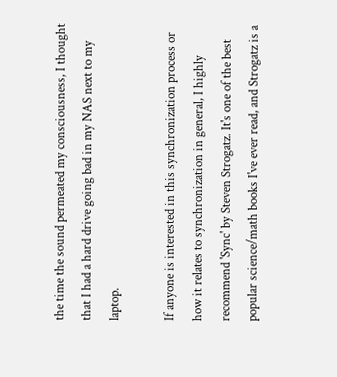the time the sound permeated my consciousness, I thought that I had a hard drive going bad in my NAS next to my laptop.

If anyone is interested in this synchronization process or how it relates to synchronization in general, I highly recommend 'Sync' by Steven Strogatz. It's one of the best popular science/math books I've ever read, and Strogatz is a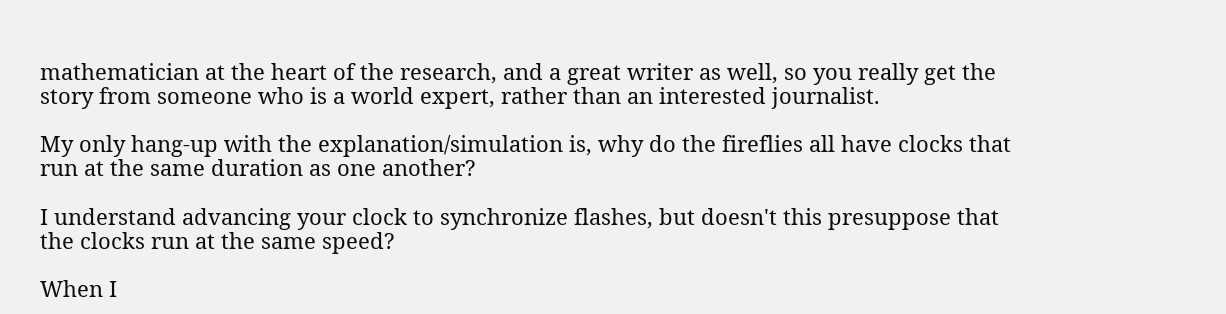mathematician at the heart of the research, and a great writer as well, so you really get the story from someone who is a world expert, rather than an interested journalist.

My only hang-up with the explanation/simulation is, why do the fireflies all have clocks that run at the same duration as one another?

I understand advancing your clock to synchronize flashes, but doesn't this presuppose that the clocks run at the same speed?

When I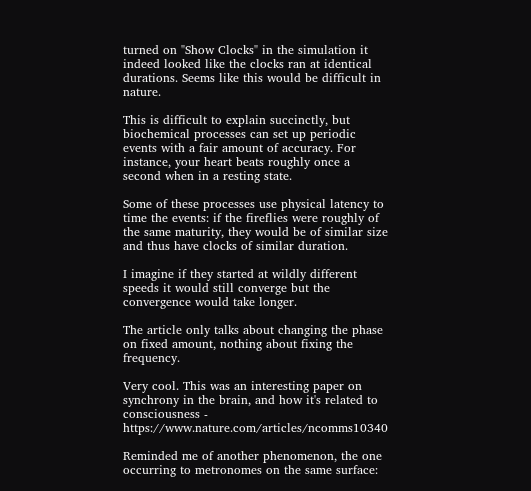turned on "Show Clocks" in the simulation it indeed looked like the clocks ran at identical durations. Seems like this would be difficult in nature.

This is difficult to explain succinctly, but biochemical processes can set up periodic events with a fair amount of accuracy. For instance, your heart beats roughly once a second when in a resting state.

Some of these processes use physical latency to time the events: if the fireflies were roughly of the same maturity, they would be of similar size and thus have clocks of similar duration.

I imagine if they started at wildly different speeds it would still converge but the convergence would take longer.

The article only talks about changing the phase on fixed amount, nothing about fixing the frequency.

Very cool. This was an interesting paper on synchrony in the brain, and how it's related to consciousness - https://www.nature.com/articles/ncomms10340

Reminded me of another phenomenon, the one occurring to metronomes on the same surface: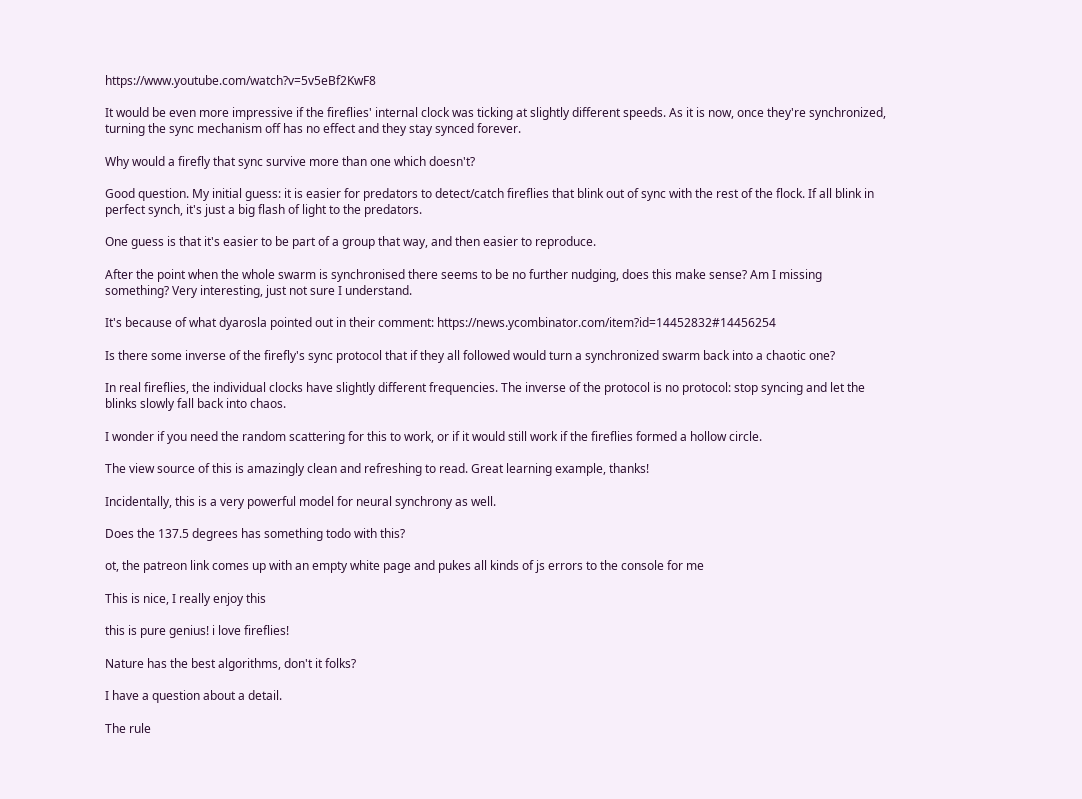https://www.youtube.com/watch?v=5v5eBf2KwF8

It would be even more impressive if the fireflies' internal clock was ticking at slightly different speeds. As it is now, once they're synchronized, turning the sync mechanism off has no effect and they stay synced forever.

Why would a firefly that sync survive more than one which doesn't?

Good question. My initial guess: it is easier for predators to detect/catch fireflies that blink out of sync with the rest of the flock. If all blink in perfect synch, it's just a big flash of light to the predators.

One guess is that it's easier to be part of a group that way, and then easier to reproduce.

After the point when the whole swarm is synchronised there seems to be no further nudging, does this make sense? Am I missing something? Very interesting, just not sure I understand.

It's because of what dyarosla pointed out in their comment: https://news.ycombinator.com/item?id=14452832#14456254

Is there some inverse of the firefly's sync protocol that if they all followed would turn a synchronized swarm back into a chaotic one?

In real fireflies, the individual clocks have slightly different frequencies. The inverse of the protocol is no protocol: stop syncing and let the blinks slowly fall back into chaos.

I wonder if you need the random scattering for this to work, or if it would still work if the fireflies formed a hollow circle.

The view source of this is amazingly clean and refreshing to read. Great learning example, thanks!

Incidentally, this is a very powerful model for neural synchrony as well.

Does the 137.5 degrees has something todo with this?

ot, the patreon link comes up with an empty white page and pukes all kinds of js errors to the console for me

This is nice, I really enjoy this

this is pure genius! i love fireflies!

Nature has the best algorithms, don't it folks?

I have a question about a detail.

The rule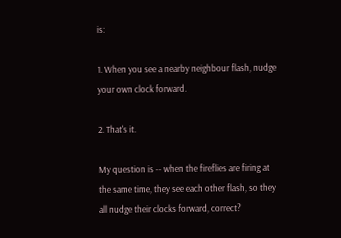is:

1. When you see a nearby neighbour flash, nudge your own clock forward.

2. That's it.

My question is -- when the fireflies are firing at the same time, they see each other flash, so they all nudge their clocks forward, correct?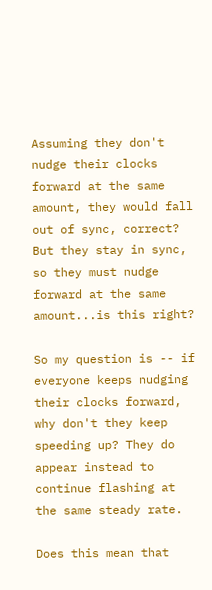Assuming they don't nudge their clocks forward at the same amount, they would fall out of sync, correct? But they stay in sync, so they must nudge forward at the same amount...is this right?

So my question is -- if everyone keeps nudging their clocks forward, why don't they keep speeding up? They do appear instead to continue flashing at the same steady rate.

Does this mean that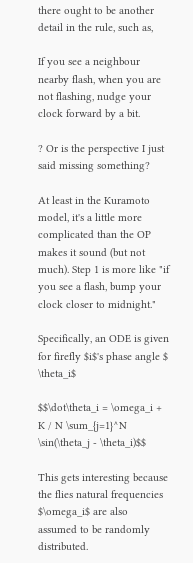there ought to be another detail in the rule, such as,

If you see a neighbour nearby flash, when you are not flashing, nudge your clock forward by a bit.

? Or is the perspective I just said missing something?

At least in the Kuramoto model, it's a little more complicated than the OP makes it sound (but not much). Step 1 is more like "if you see a flash, bump your clock closer to midnight."

Specifically, an ODE is given for firefly $i$'s phase angle $ \theta_i$

$$\dot\theta_i = \omega_i + K / N \sum_{j=1}^N \sin(\theta_j - \theta_i)$$

This gets interesting because the flies natural frequencies $\omega_i$ are also assumed to be randomly distributed.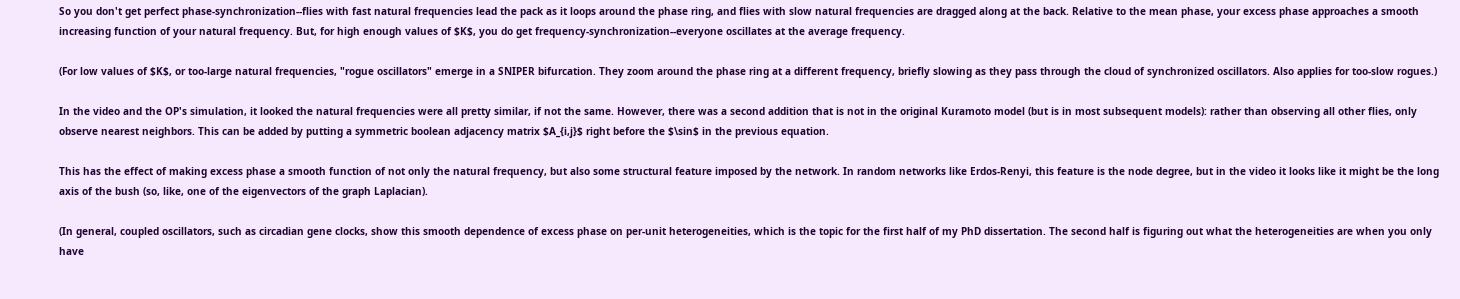So you don't get perfect phase-synchronization--flies with fast natural frequencies lead the pack as it loops around the phase ring, and flies with slow natural frequencies are dragged along at the back. Relative to the mean phase, your excess phase approaches a smooth increasing function of your natural frequency. But, for high enough values of $K$, you do get frequency-synchronization--everyone oscillates at the average frequency.

(For low values of $K$, or too-large natural frequencies, "rogue oscillators" emerge in a SNIPER bifurcation. They zoom around the phase ring at a different frequency, briefly slowing as they pass through the cloud of synchronized oscillators. Also applies for too-slow rogues.)

In the video and the OP's simulation, it looked the natural frequencies were all pretty similar, if not the same. However, there was a second addition that is not in the original Kuramoto model (but is in most subsequent models): rather than observing all other flies, only observe nearest neighbors. This can be added by putting a symmetric boolean adjacency matrix $A_{i,j}$ right before the $\sin$ in the previous equation.

This has the effect of making excess phase a smooth function of not only the natural frequency, but also some structural feature imposed by the network. In random networks like Erdos-Renyi, this feature is the node degree, but in the video it looks like it might be the long axis of the bush (so, like, one of the eigenvectors of the graph Laplacian).

(In general, coupled oscillators, such as circadian gene clocks, show this smooth dependence of excess phase on per-unit heterogeneities, which is the topic for the first half of my PhD dissertation. The second half is figuring out what the heterogeneities are when you only have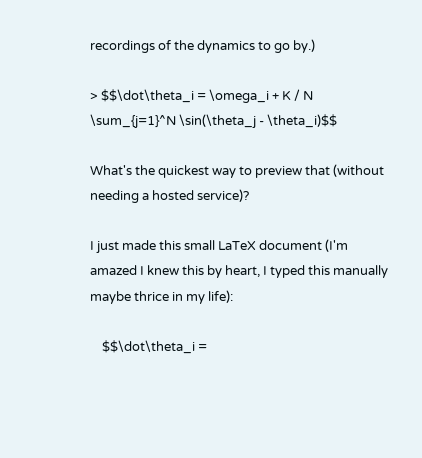recordings of the dynamics to go by.)

> $$\dot\theta_i = \omega_i + K / N \sum_{j=1}^N \sin(\theta_j - \theta_i)$$

What's the quickest way to preview that (without needing a hosted service)?

I just made this small LaTeX document (I'm amazed I knew this by heart, I typed this manually maybe thrice in my life):

    $$\dot\theta_i =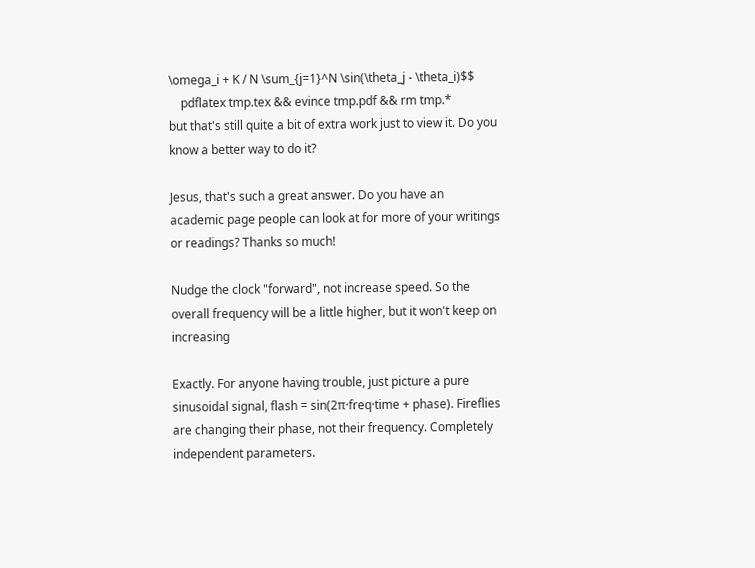\omega_i + K / N \sum_{j=1}^N \sin(\theta_j - \theta_i)$$
    pdflatex tmp.tex && evince tmp.pdf && rm tmp.*
but that's still quite a bit of extra work just to view it. Do you know a better way to do it?

Jesus, that's such a great answer. Do you have an academic page people can look at for more of your writings or readings? Thanks so much!

Nudge the clock "forward", not increase speed. So the overall frequency will be a little higher, but it won't keep on increasing

Exactly. For anyone having trouble, just picture a pure sinusoidal signal, flash = sin(2π·freq·time + phase). Fireflies are changing their phase, not their frequency. Completely independent parameters.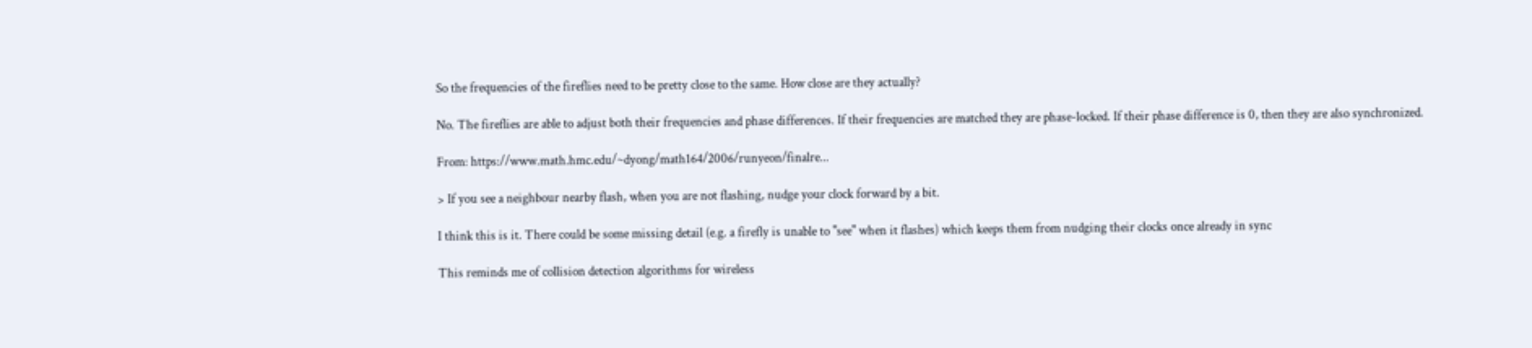So the frequencies of the fireflies need to be pretty close to the same. How close are they actually?

No. The fireflies are able to adjust both their frequencies and phase differences. If their frequencies are matched they are phase-locked. If their phase difference is 0, then they are also synchronized.

From: https://www.math.hmc.edu/~dyong/math164/2006/runyeon/finalre...

> If you see a neighbour nearby flash, when you are not flashing, nudge your clock forward by a bit.

I think this is it. There could be some missing detail (e.g. a firefly is unable to "see" when it flashes) which keeps them from nudging their clocks once already in sync

This reminds me of collision detection algorithms for wireless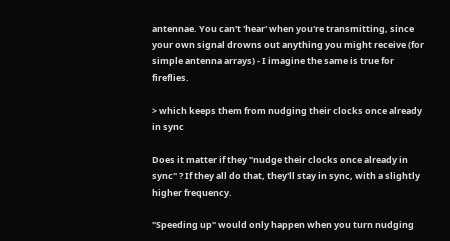antennae. You can't 'hear' when you're transmitting, since your own signal drowns out anything you might receive (for simple antenna arrays) - I imagine the same is true for fireflies.

> which keeps them from nudging their clocks once already in sync

Does it matter if they "nudge their clocks once already in sync" ? If they all do that, they'll stay in sync, with a slightly higher frequency.

"Speeding up" would only happen when you turn nudging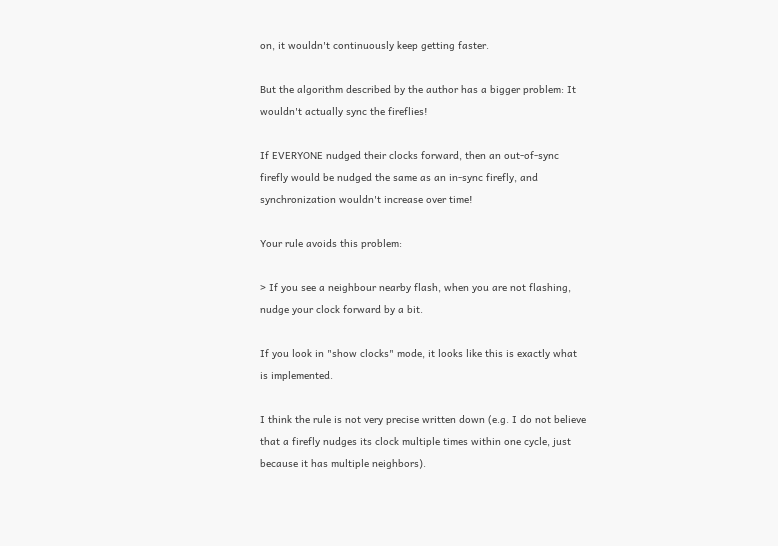on, it wouldn't continuously keep getting faster.

But the algorithm described by the author has a bigger problem: It wouldn't actually sync the fireflies!

If EVERYONE nudged their clocks forward, then an out-of-sync firefly would be nudged the same as an in-sync firefly, and synchronization wouldn't increase over time!

Your rule avoids this problem:

> If you see a neighbour nearby flash, when you are not flashing, nudge your clock forward by a bit.

If you look in "show clocks" mode, it looks like this is exactly what is implemented.

I think the rule is not very precise written down (e.g. I do not believe that a firefly nudges its clock multiple times within one cycle, just because it has multiple neighbors).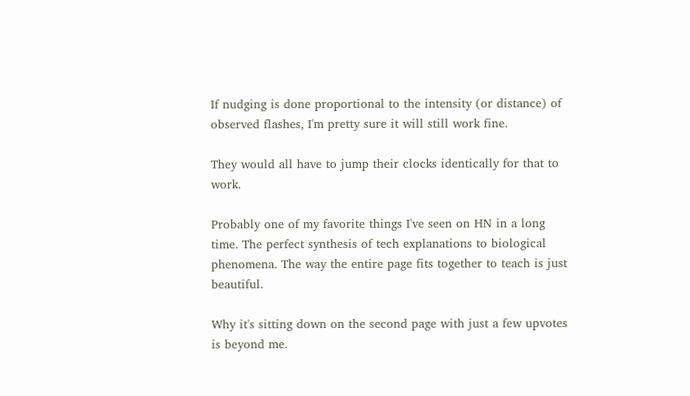If nudging is done proportional to the intensity (or distance) of observed flashes, I'm pretty sure it will still work fine.

They would all have to jump their clocks identically for that to work.

Probably one of my favorite things I've seen on HN in a long time. The perfect synthesis of tech explanations to biological phenomena. The way the entire page fits together to teach is just beautiful.

Why it's sitting down on the second page with just a few upvotes is beyond me.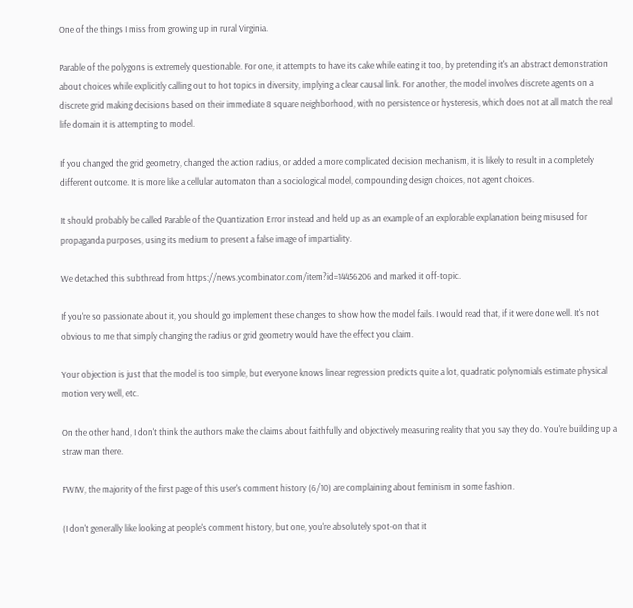One of the things I miss from growing up in rural Virginia.

Parable of the polygons is extremely questionable. For one, it attempts to have its cake while eating it too, by pretending it's an abstract demonstration about choices while explicitly calling out to hot topics in diversity, implying a clear causal link. For another, the model involves discrete agents on a discrete grid making decisions based on their immediate 8 square neighborhood, with no persistence or hysteresis, which does not at all match the real life domain it is attempting to model.

If you changed the grid geometry, changed the action radius, or added a more complicated decision mechanism, it is likely to result in a completely different outcome. It is more like a cellular automaton than a sociological model, compounding design choices, not agent choices.

It should probably be called Parable of the Quantization Error instead and held up as an example of an explorable explanation being misused for propaganda purposes, using its medium to present a false image of impartiality.

We detached this subthread from https://news.ycombinator.com/item?id=14456206 and marked it off-topic.

If you're so passionate about it, you should go implement these changes to show how the model fails. I would read that, if it were done well. It's not obvious to me that simply changing the radius or grid geometry would have the effect you claim.

Your objection is just that the model is too simple, but everyone knows linear regression predicts quite a lot, quadratic polynomials estimate physical motion very well, etc.

On the other hand, I don't think the authors make the claims about faithfully and objectively measuring reality that you say they do. You're building up a straw man there.

FWIW, the majority of the first page of this user's comment history (6/10) are complaining about feminism in some fashion.

(I don't generally like looking at people's comment history, but one, you're absolutely spot-on that it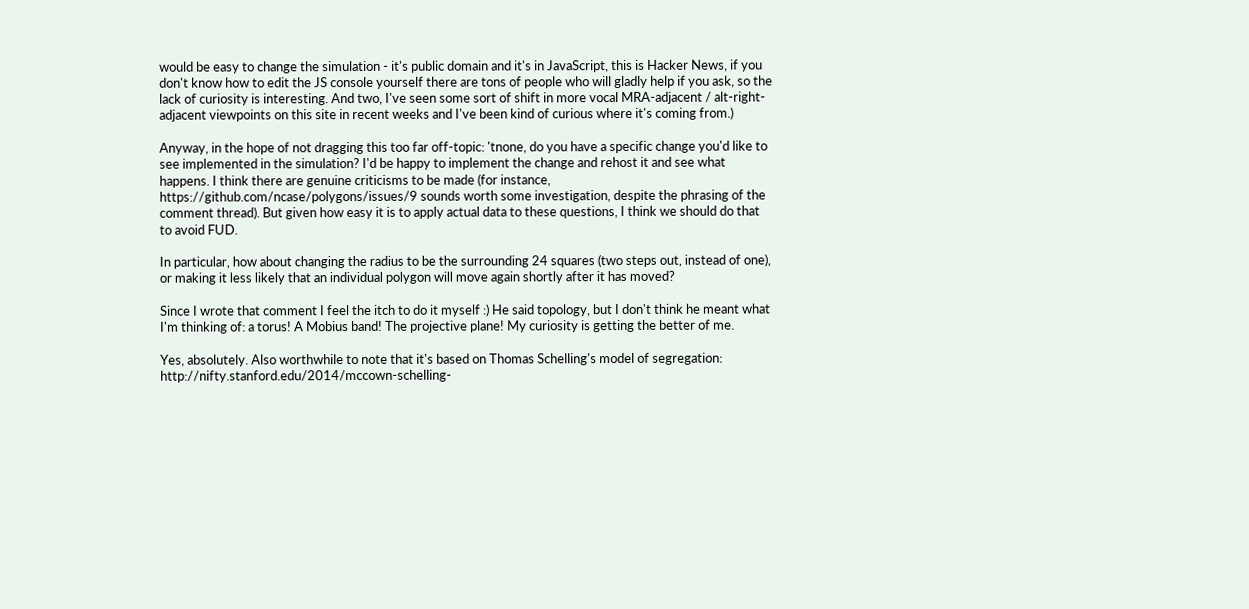would be easy to change the simulation - it's public domain and it's in JavaScript, this is Hacker News, if you don't know how to edit the JS console yourself there are tons of people who will gladly help if you ask, so the lack of curiosity is interesting. And two, I've seen some sort of shift in more vocal MRA-adjacent / alt-right-adjacent viewpoints on this site in recent weeks and I've been kind of curious where it's coming from.)

Anyway, in the hope of not dragging this too far off-topic: 'tnone, do you have a specific change you'd like to see implemented in the simulation? I'd be happy to implement the change and rehost it and see what happens. I think there are genuine criticisms to be made (for instance, https://github.com/ncase/polygons/issues/9 sounds worth some investigation, despite the phrasing of the comment thread). But given how easy it is to apply actual data to these questions, I think we should do that to avoid FUD.

In particular, how about changing the radius to be the surrounding 24 squares (two steps out, instead of one), or making it less likely that an individual polygon will move again shortly after it has moved?

Since I wrote that comment I feel the itch to do it myself :) He said topology, but I don't think he meant what I'm thinking of: a torus! A Mobius band! The projective plane! My curiosity is getting the better of me.

Yes, absolutely. Also worthwhile to note that it's based on Thomas Schelling's model of segregation: http://nifty.stanford.edu/2014/mccown-schelling-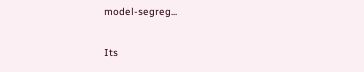model-segreg...

Its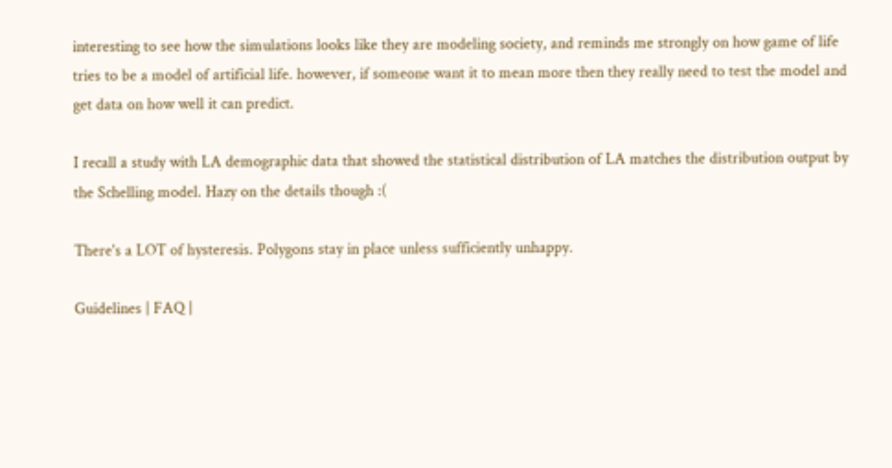interesting to see how the simulations looks like they are modeling society, and reminds me strongly on how game of life tries to be a model of artificial life. however, if someone want it to mean more then they really need to test the model and get data on how well it can predict.

I recall a study with LA demographic data that showed the statistical distribution of LA matches the distribution output by the Schelling model. Hazy on the details though :(

There's a LOT of hysteresis. Polygons stay in place unless sufficiently unhappy.

Guidelines | FAQ |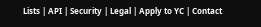Lists | API | Security | Legal | Apply to YC | Contact